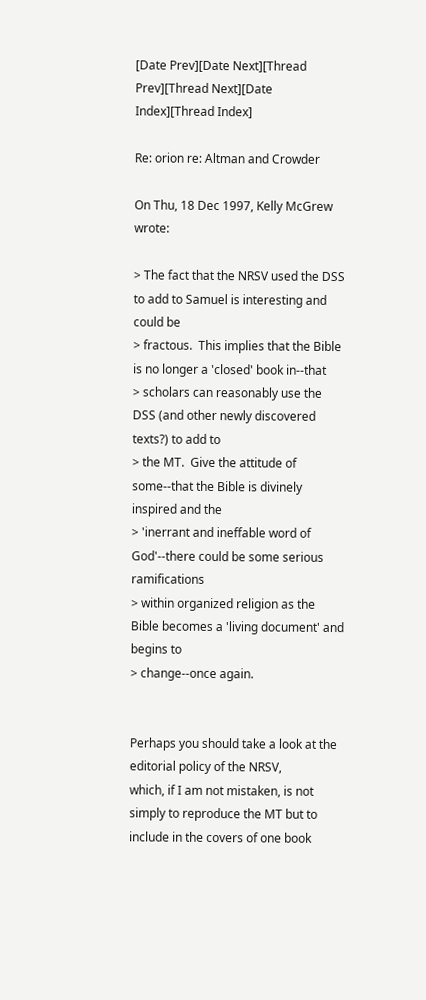[Date Prev][Date Next][Thread Prev][Thread Next][Date Index][Thread Index]

Re: orion re: Altman and Crowder

On Thu, 18 Dec 1997, Kelly McGrew wrote:

> The fact that the NRSV used the DSS to add to Samuel is interesting and could be
> fractous.  This implies that the Bible is no longer a 'closed' book in--that
> scholars can reasonably use the DSS (and other newly discovered texts?) to add to
> the MT.  Give the attitude of some--that the Bible is divinely inspired and the
> 'inerrant and ineffable word of God'--there could be some serious ramifications
> within organized religion as the Bible becomes a 'living document' and begins to
> change--once again.


Perhaps you should take a look at the editorial policy of the NRSV,
which, if I am not mistaken, is not simply to reproduce the MT but to
include in the covers of one book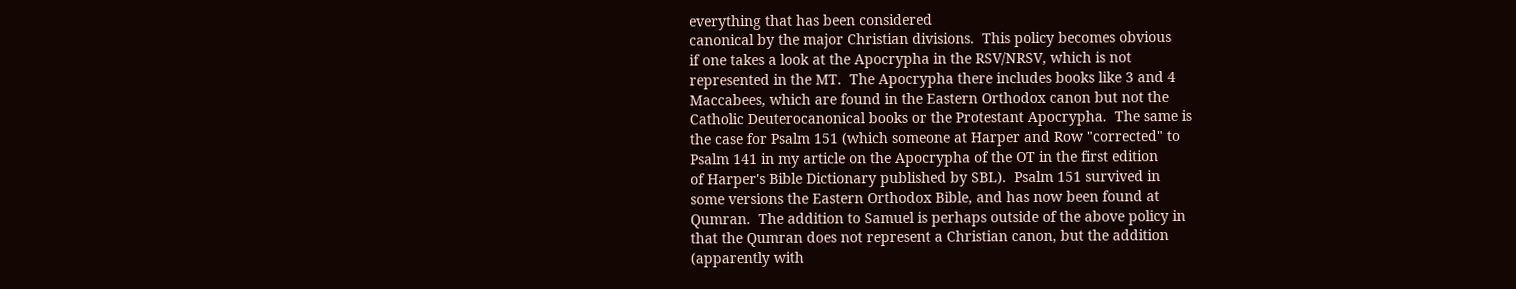everything that has been considered
canonical by the major Christian divisions.  This policy becomes obvious
if one takes a look at the Apocrypha in the RSV/NRSV, which is not
represented in the MT.  The Apocrypha there includes books like 3 and 4
Maccabees, which are found in the Eastern Orthodox canon but not the
Catholic Deuterocanonical books or the Protestant Apocrypha.  The same is
the case for Psalm 151 (which someone at Harper and Row "corrected" to
Psalm 141 in my article on the Apocrypha of the OT in the first edition
of Harper's Bible Dictionary published by SBL).  Psalm 151 survived in
some versions the Eastern Orthodox Bible, and has now been found at
Qumran.  The addition to Samuel is perhaps outside of the above policy in
that the Qumran does not represent a Christian canon, but the addition
(apparently with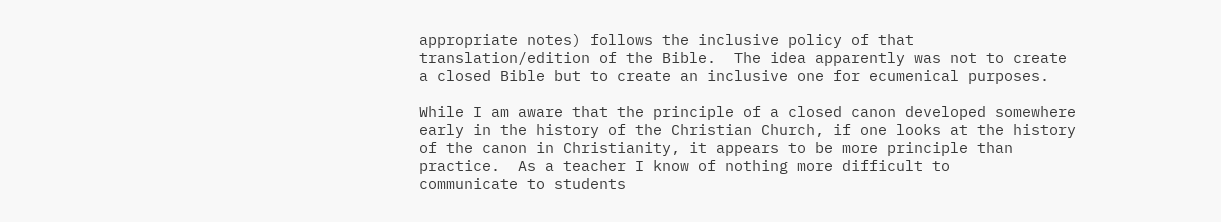appropriate notes) follows the inclusive policy of that
translation/edition of the Bible.  The idea apparently was not to create
a closed Bible but to create an inclusive one for ecumenical purposes.

While I am aware that the principle of a closed canon developed somewhere
early in the history of the Christian Church, if one looks at the history
of the canon in Christianity, it appears to be more principle than
practice.  As a teacher I know of nothing more difficult to
communicate to students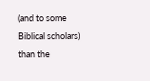(and to some Biblical scholars) than the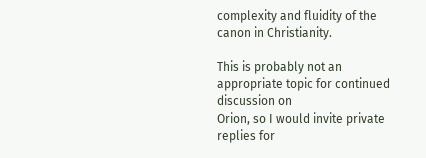complexity and fluidity of the canon in Christianity.

This is probably not an appropriate topic for continued discussion on
Orion, so I would invite private replies for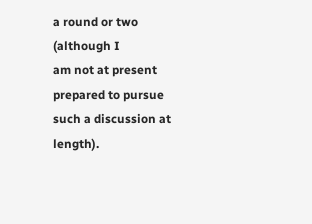a round or two (although I
am not at present prepared to pursue such a discussion at length).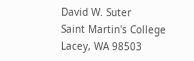David W. Suter
Saint Martin's College
Lacey, WA 98503